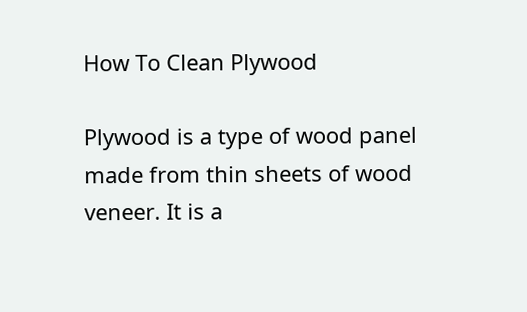How To Clean Plywood

Plywood is a type of wood panel made from thin sheets of wood veneer. It is a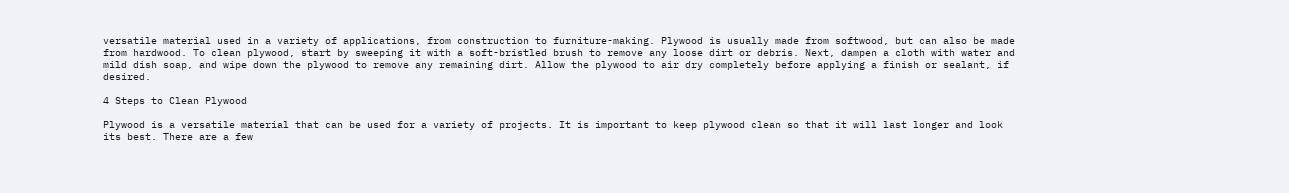versatile material used in a variety of applications, from construction to furniture-making. Plywood is usually made from softwood, but can also be made from hardwood. To clean plywood, start by sweeping it with a soft-bristled brush to remove any loose dirt or debris. Next, dampen a cloth with water and mild dish soap, and wipe down the plywood to remove any remaining dirt. Allow the plywood to air dry completely before applying a finish or sealant, if desired.

4 Steps to Clean Plywood

Plywood is a versatile material that can be used for a variety of projects. It is important to keep plywood clean so that it will last longer and look its best. There are a few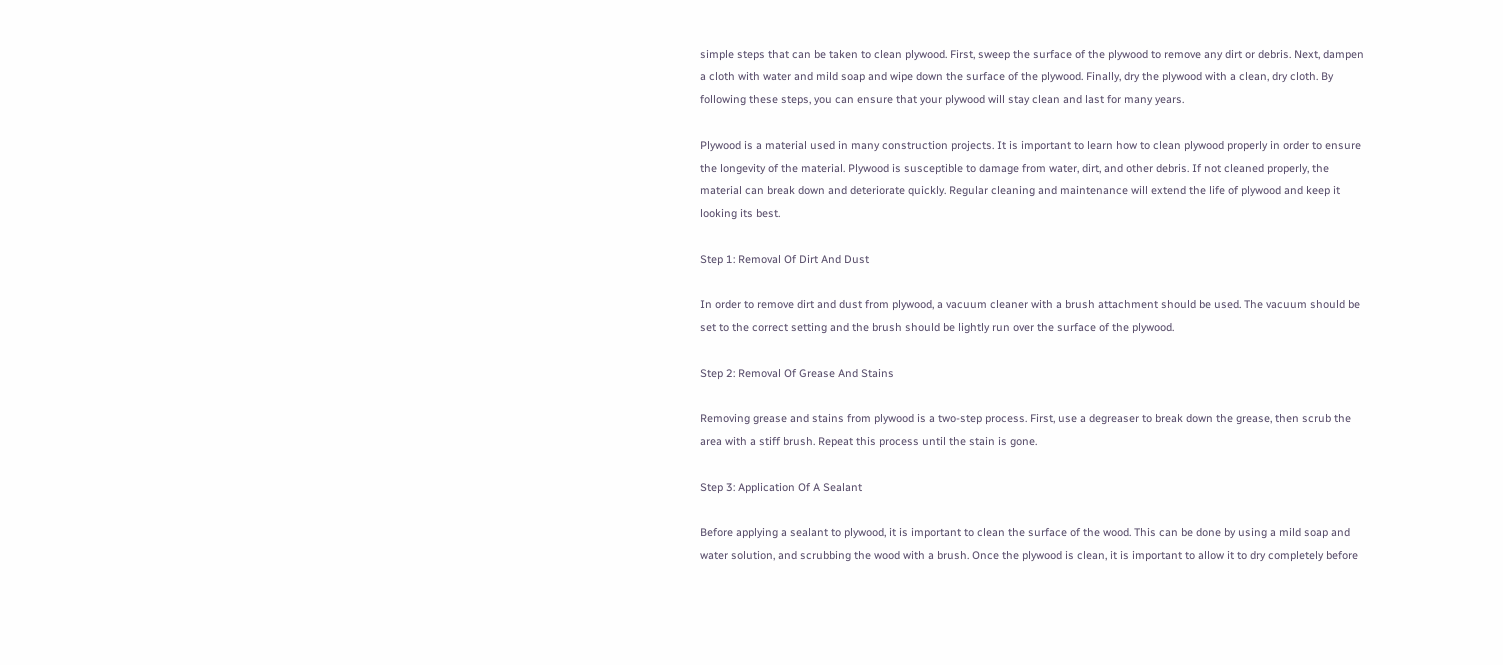simple steps that can be taken to clean plywood. First, sweep the surface of the plywood to remove any dirt or debris. Next, dampen a cloth with water and mild soap and wipe down the surface of the plywood. Finally, dry the plywood with a clean, dry cloth. By following these steps, you can ensure that your plywood will stay clean and last for many years.

Plywood is a material used in many construction projects. It is important to learn how to clean plywood properly in order to ensure the longevity of the material. Plywood is susceptible to damage from water, dirt, and other debris. If not cleaned properly, the material can break down and deteriorate quickly. Regular cleaning and maintenance will extend the life of plywood and keep it looking its best.

Step 1: Removal Of Dirt And Dust

In order to remove dirt and dust from plywood, a vacuum cleaner with a brush attachment should be used. The vacuum should be set to the correct setting and the brush should be lightly run over the surface of the plywood.

Step 2: Removal Of Grease And Stains

Removing grease and stains from plywood is a two-step process. First, use a degreaser to break down the grease, then scrub the area with a stiff brush. Repeat this process until the stain is gone.

Step 3: Application Of A Sealant

Before applying a sealant to plywood, it is important to clean the surface of the wood. This can be done by using a mild soap and water solution, and scrubbing the wood with a brush. Once the plywood is clean, it is important to allow it to dry completely before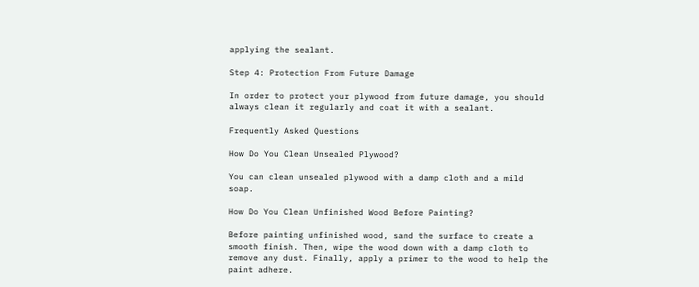applying the sealant.

Step 4: Protection From Future Damage

In order to protect your plywood from future damage, you should always clean it regularly and coat it with a sealant.

Frequently Asked Questions

How Do You Clean Unsealed Plywood?

You can clean unsealed plywood with a damp cloth and a mild soap.

How Do You Clean Unfinished Wood Before Painting?

Before painting unfinished wood, sand the surface to create a smooth finish. Then, wipe the wood down with a damp cloth to remove any dust. Finally, apply a primer to the wood to help the paint adhere.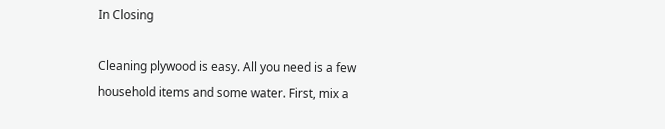In Closing

Cleaning plywood is easy. All you need is a few household items and some water. First, mix a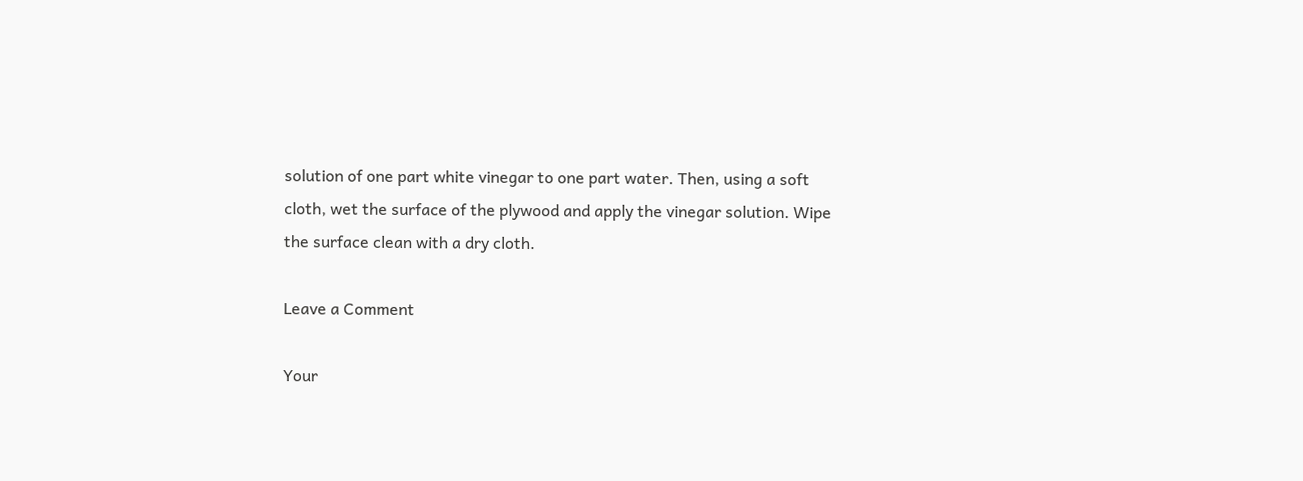solution of one part white vinegar to one part water. Then, using a soft cloth, wet the surface of the plywood and apply the vinegar solution. Wipe the surface clean with a dry cloth.

Leave a Comment

Your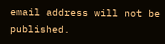email address will not be published.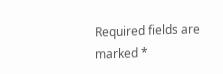Required fields are marked *